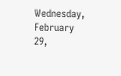Wednesday, February 29,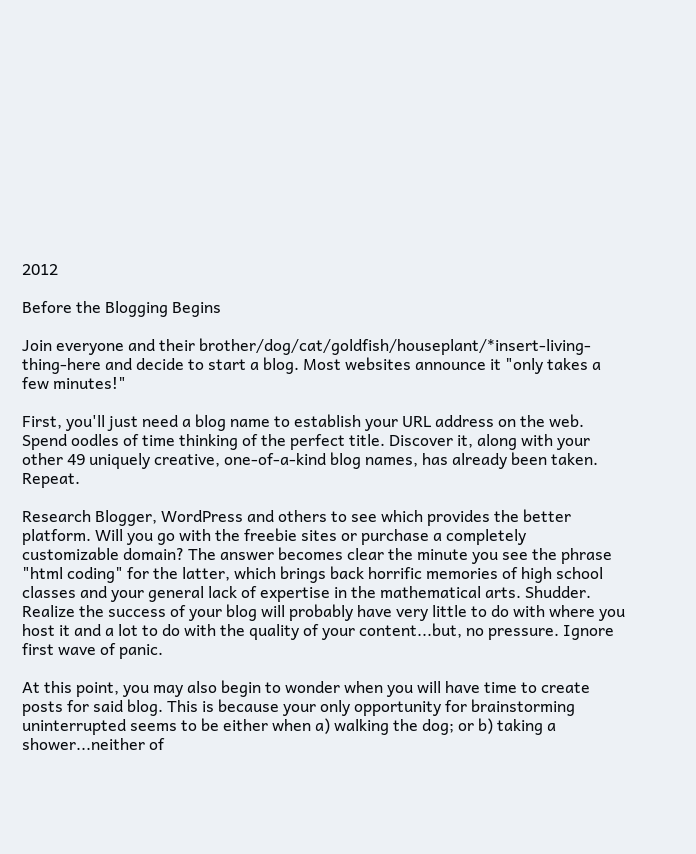2012

Before the Blogging Begins

Join everyone and their brother/dog/cat/goldfish/houseplant/*insert-living-thing-here and decide to start a blog. Most websites announce it "only takes a few minutes!"

First, you'll just need a blog name to establish your URL address on the web. Spend oodles of time thinking of the perfect title. Discover it, along with your other 49 uniquely creative, one-of-a-kind blog names, has already been taken. Repeat.

Research Blogger, WordPress and others to see which provides the better platform. Will you go with the freebie sites or purchase a completely customizable domain? The answer becomes clear the minute you see the phrase "html coding" for the latter, which brings back horrific memories of high school classes and your general lack of expertise in the mathematical arts. Shudder. Realize the success of your blog will probably have very little to do with where you host it and a lot to do with the quality of your content...but, no pressure. Ignore first wave of panic.

At this point, you may also begin to wonder when you will have time to create posts for said blog. This is because your only opportunity for brainstorming uninterrupted seems to be either when a) walking the dog; or b) taking a shower...neither of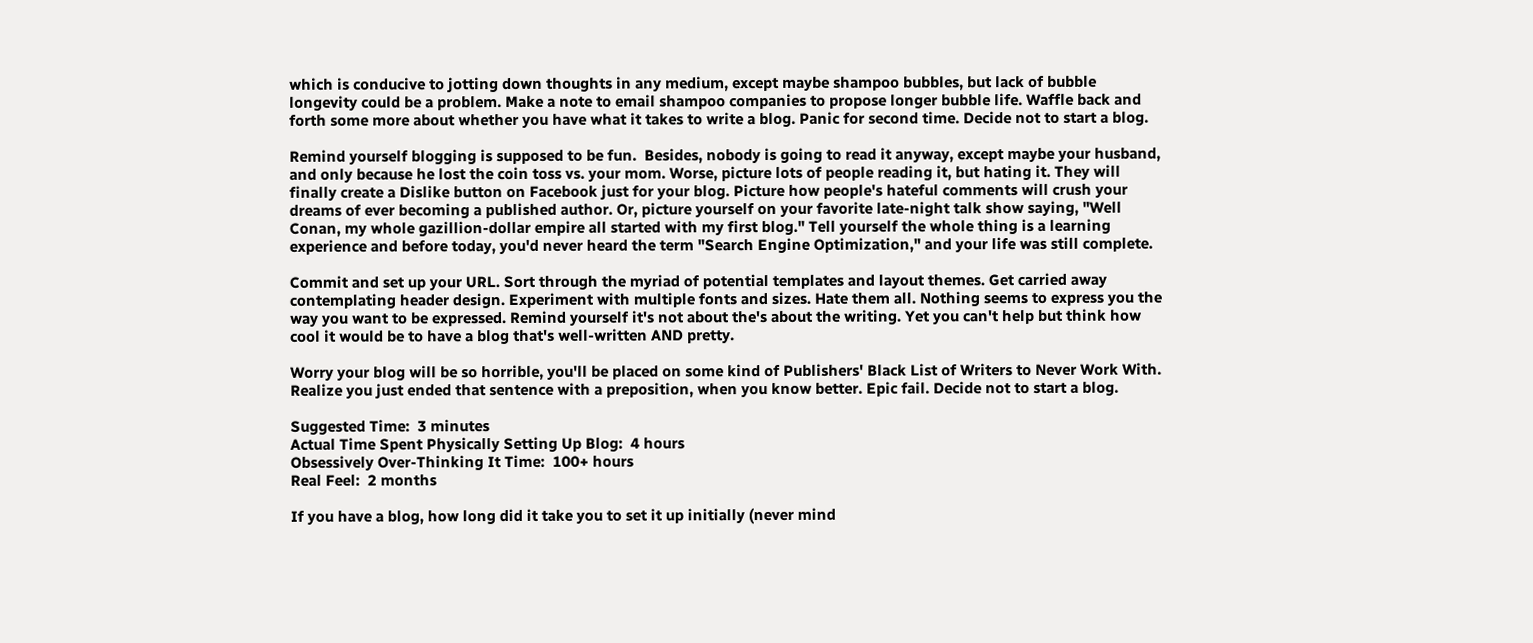which is conducive to jotting down thoughts in any medium, except maybe shampoo bubbles, but lack of bubble longevity could be a problem. Make a note to email shampoo companies to propose longer bubble life. Waffle back and forth some more about whether you have what it takes to write a blog. Panic for second time. Decide not to start a blog.

Remind yourself blogging is supposed to be fun.  Besides, nobody is going to read it anyway, except maybe your husband, and only because he lost the coin toss vs. your mom. Worse, picture lots of people reading it, but hating it. They will finally create a Dislike button on Facebook just for your blog. Picture how people's hateful comments will crush your dreams of ever becoming a published author. Or, picture yourself on your favorite late-night talk show saying, "Well Conan, my whole gazillion-dollar empire all started with my first blog." Tell yourself the whole thing is a learning experience and before today, you'd never heard the term "Search Engine Optimization," and your life was still complete.

Commit and set up your URL. Sort through the myriad of potential templates and layout themes. Get carried away contemplating header design. Experiment with multiple fonts and sizes. Hate them all. Nothing seems to express you the way you want to be expressed. Remind yourself it's not about the's about the writing. Yet you can't help but think how cool it would be to have a blog that's well-written AND pretty.

Worry your blog will be so horrible, you'll be placed on some kind of Publishers' Black List of Writers to Never Work With.  Realize you just ended that sentence with a preposition, when you know better. Epic fail. Decide not to start a blog.

Suggested Time:  3 minutes
Actual Time Spent Physically Setting Up Blog:  4 hours
Obsessively Over-Thinking It Time:  100+ hours
Real Feel:  2 months

If you have a blog, how long did it take you to set it up initially (never mind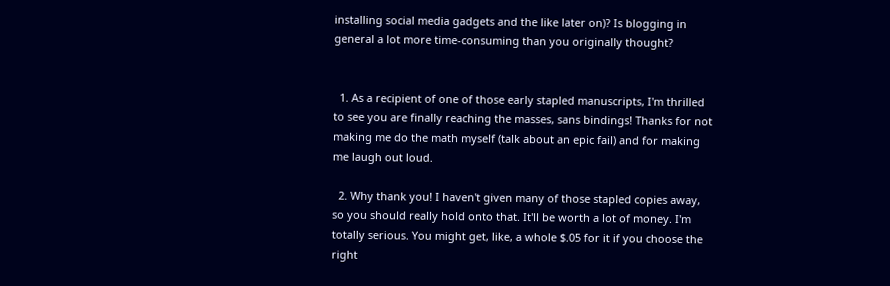installing social media gadgets and the like later on)? Is blogging in general a lot more time-consuming than you originally thought?


  1. As a recipient of one of those early stapled manuscripts, I'm thrilled to see you are finally reaching the masses, sans bindings! Thanks for not making me do the math myself (talk about an epic fail) and for making me laugh out loud.

  2. Why thank you! I haven't given many of those stapled copies away, so you should really hold onto that. It'll be worth a lot of money. I'm totally serious. You might get, like, a whole $.05 for it if you choose the right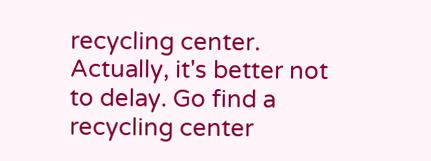recycling center. Actually, it's better not to delay. Go find a recycling center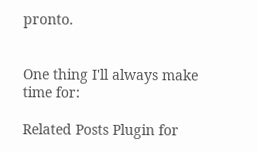pronto.


One thing I'll always make time for:

Related Posts Plugin for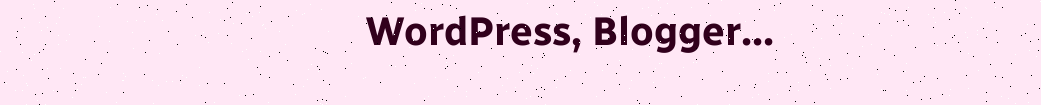WordPress, Blogger...